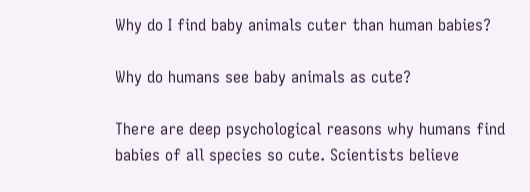Why do I find baby animals cuter than human babies?

Why do humans see baby animals as cute?

There are deep psychological reasons why humans find babies of all species so cute. Scientists believe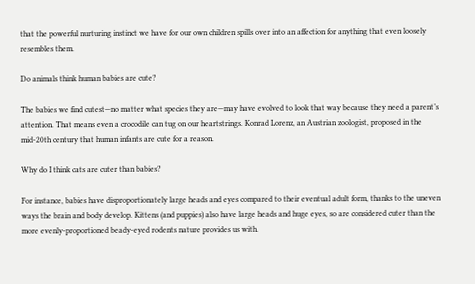that the powerful nurturing instinct we have for our own children spills over into an affection for anything that even loosely resembles them.

Do animals think human babies are cute?

The babies we find cutest—no matter what species they are—may have evolved to look that way because they need a parent’s attention. That means even a crocodile can tug on our heartstrings. Konrad Lorenz, an Austrian zoologist, proposed in the mid-20th century that human infants are cute for a reason.

Why do I think cats are cuter than babies?

For instance, babies have disproportionately large heads and eyes compared to their eventual adult form, thanks to the uneven ways the brain and body develop. Kittens (and puppies) also have large heads and huge eyes, so are considered cuter than the more evenly-proportioned beady-eyed rodents nature provides us with.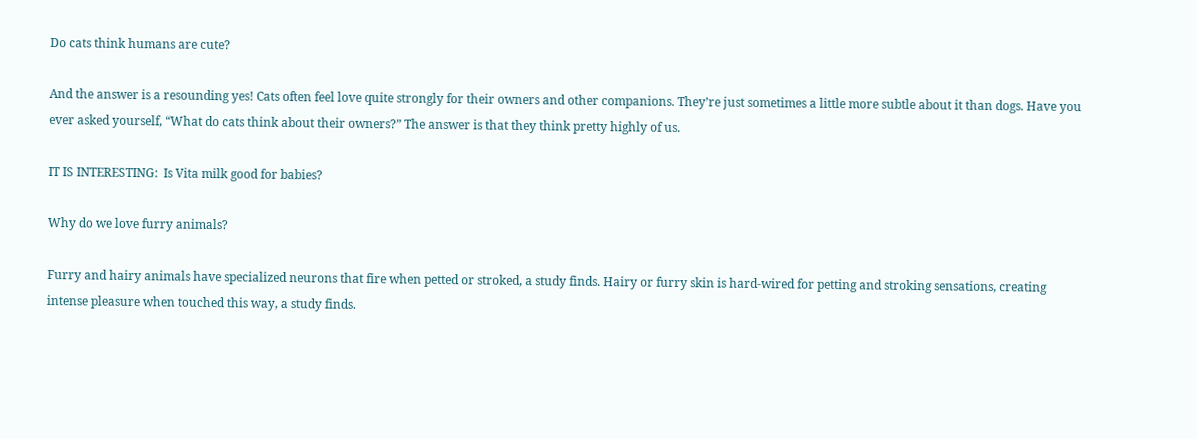Do cats think humans are cute?

And the answer is a resounding yes! Cats often feel love quite strongly for their owners and other companions. They’re just sometimes a little more subtle about it than dogs. Have you ever asked yourself, “What do cats think about their owners?” The answer is that they think pretty highly of us.

IT IS INTERESTING:  Is Vita milk good for babies?

Why do we love furry animals?

Furry and hairy animals have specialized neurons that fire when petted or stroked, a study finds. Hairy or furry skin is hard-wired for petting and stroking sensations, creating intense pleasure when touched this way, a study finds.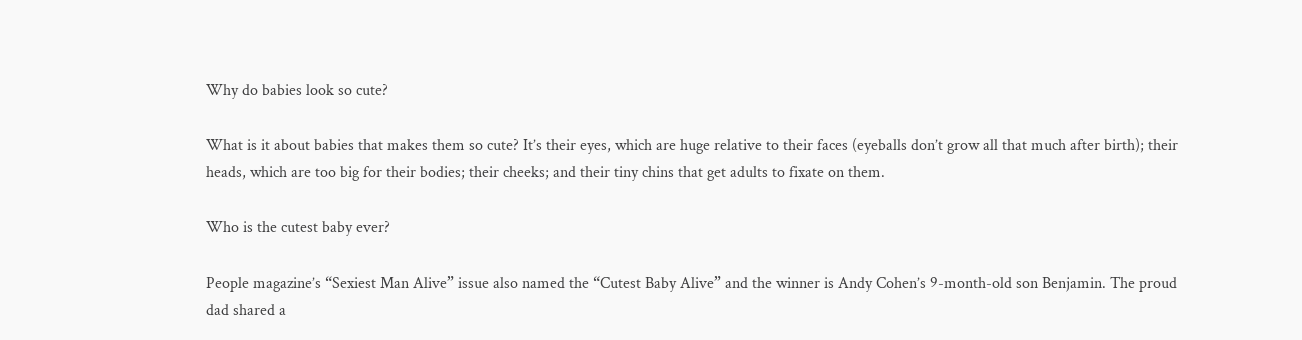Why do babies look so cute?

What is it about babies that makes them so cute? It’s their eyes, which are huge relative to their faces (eyeballs don’t grow all that much after birth); their heads, which are too big for their bodies; their cheeks; and their tiny chins that get adults to fixate on them.

Who is the cutest baby ever?

People magazine’s “Sexiest Man Alive” issue also named the “Cutest Baby Alive” and the winner is Andy Cohen’s 9-month-old son Benjamin. The proud dad shared a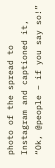photo of the spread to Instagram and captioned it, “Ok, @people – if you say so!”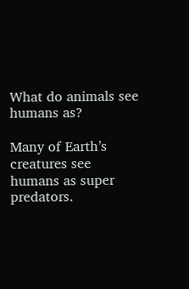What do animals see humans as?

Many of Earth’s creatures see humans as super predators.